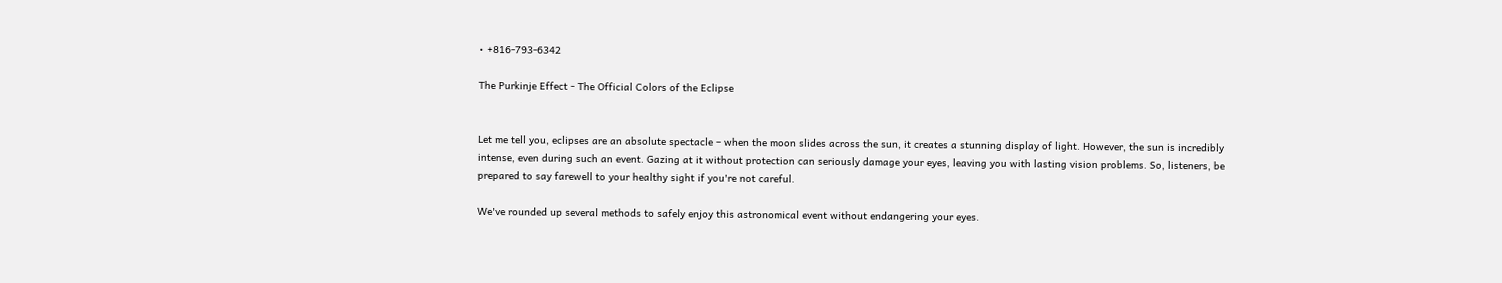• +816-793-6342

The Purkinje Effect - The Official Colors of the Eclipse


Let me tell you, eclipses are an absolute spectacle – when the moon slides across the sun, it creates a stunning display of light. However, the sun is incredibly intense, even during such an event. Gazing at it without protection can seriously damage your eyes, leaving you with lasting vision problems. So, listeners, be prepared to say farewell to your healthy sight if you're not careful.

We've rounded up several methods to safely enjoy this astronomical event without endangering your eyes.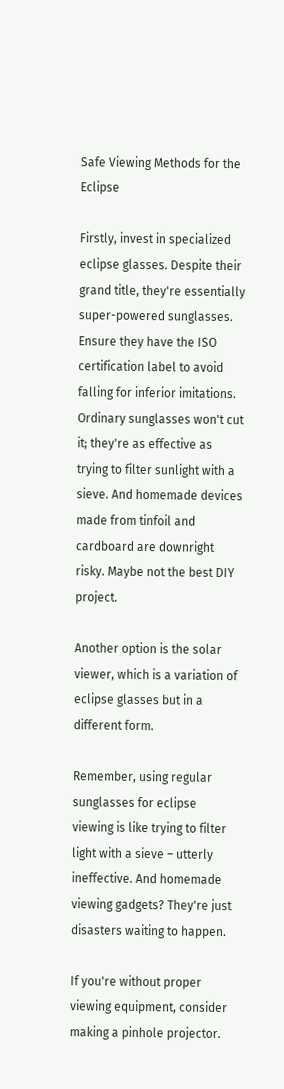Safe Viewing Methods for the Eclipse

Firstly, invest in specialized eclipse glasses. Despite their grand title, they're essentially super-powered sunglasses. Ensure they have the ISO certification label to avoid falling for inferior imitations. Ordinary sunglasses won't cut it; they're as effective as trying to filter sunlight with a sieve. And homemade devices made from tinfoil and cardboard are downright risky. Maybe not the best DIY project.

Another option is the solar viewer, which is a variation of eclipse glasses but in a different form.

Remember, using regular sunglasses for eclipse viewing is like trying to filter light with a sieve – utterly ineffective. And homemade viewing gadgets? They're just disasters waiting to happen.

If you're without proper viewing equipment, consider making a pinhole projector.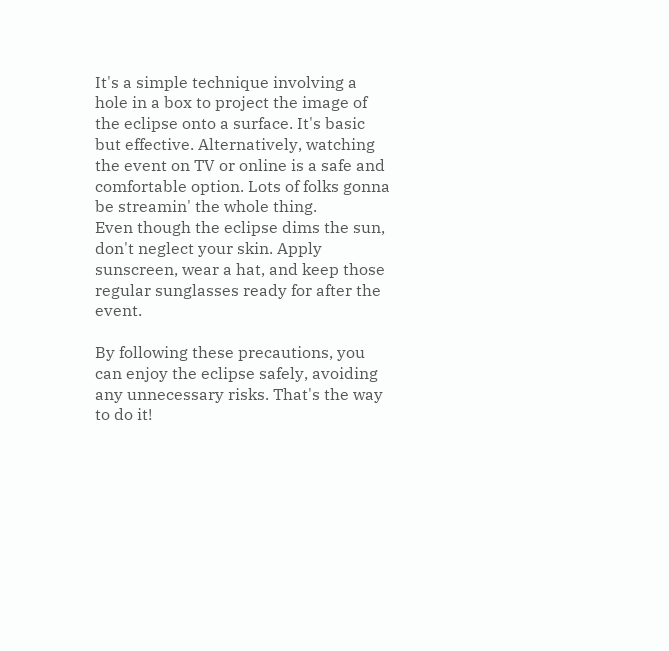It's a simple technique involving a hole in a box to project the image of the eclipse onto a surface. It's basic but effective. Alternatively, watching the event on TV or online is a safe and comfortable option. Lots of folks gonna be streamin' the whole thing.
Even though the eclipse dims the sun, don't neglect your skin. Apply sunscreen, wear a hat, and keep those regular sunglasses ready for after the event.

By following these precautions, you can enjoy the eclipse safely, avoiding any unnecessary risks. That's the way to do it!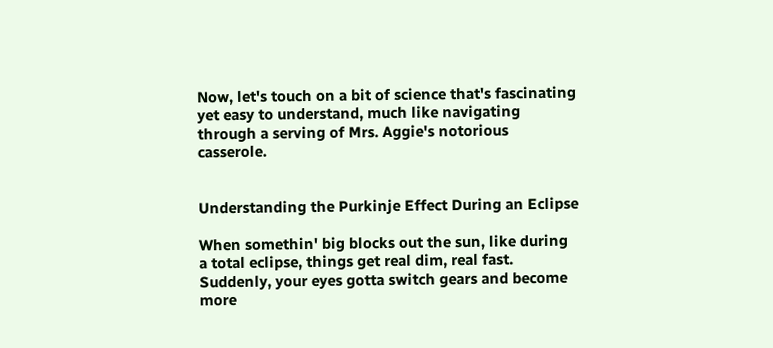Now, let's touch on a bit of science that's fascinating yet easy to understand, much like navigating through a serving of Mrs. Aggie's notorious casserole.


Understanding the Purkinje Effect During an Eclipse

When somethin' big blocks out the sun, like during a total eclipse, things get real dim, real fast. Suddenly, your eyes gotta switch gears and become more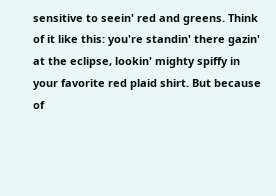sensitive to seein' red and greens. Think of it like this: you're standin' there gazin' at the eclipse, lookin' mighty spiffy in your favorite red plaid shirt. But because of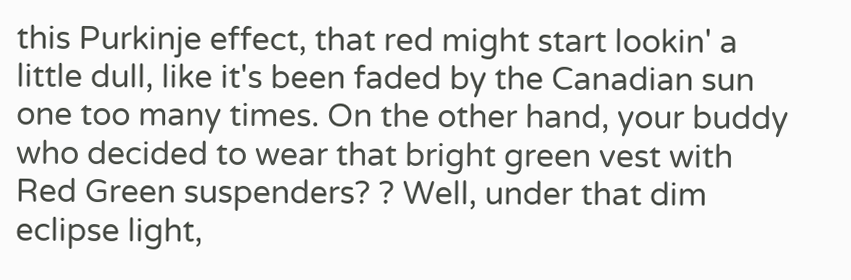this Purkinje effect, that red might start lookin' a little dull, like it's been faded by the Canadian sun one too many times. On the other hand, your buddy who decided to wear that bright green vest with Red Green suspenders? ? Well, under that dim eclipse light,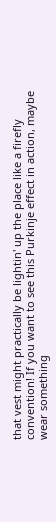that vest might practically be lightin' up the place like a firefly convention! If you want to see this Purkinje effect in action, maybe wear something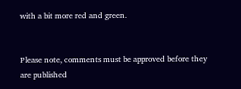with a bit more red and green.


Please note, comments must be approved before they are published